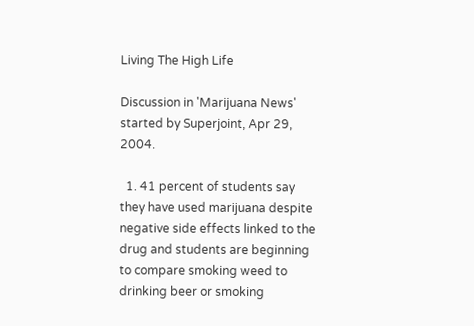Living The High Life

Discussion in 'Marijuana News' started by Superjoint, Apr 29, 2004.

  1. 41 percent of students say they have used marijuana despite negative side effects linked to the drug and students are beginning to compare smoking weed to drinking beer or smoking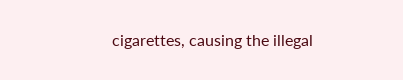cigarettes, causing the illegal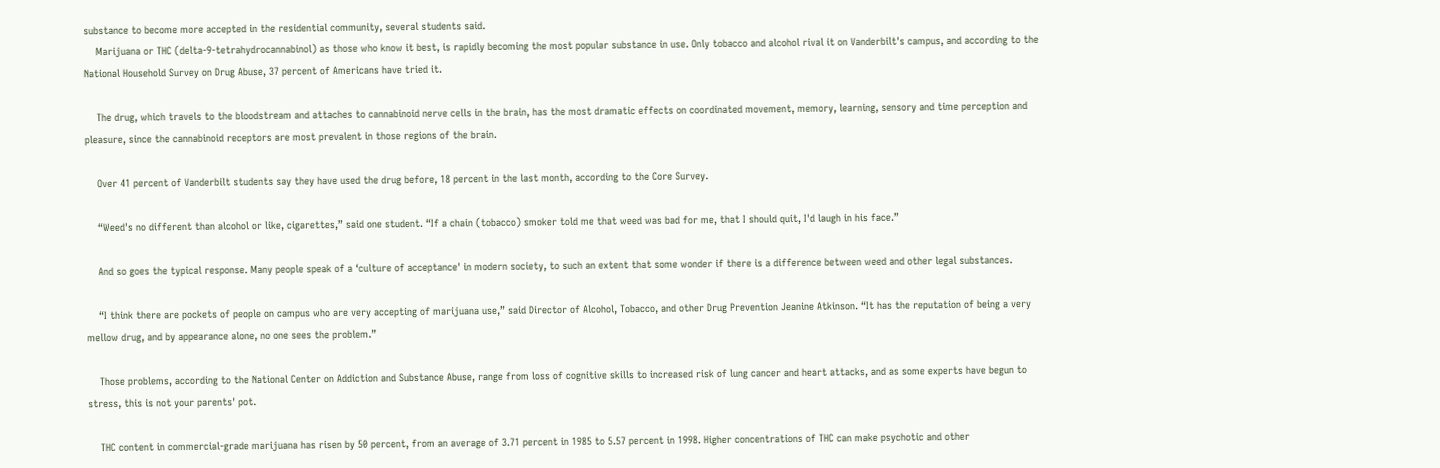substance to become more accepted in the residential community, several students said.
    Marijuana or THC (delta-9-tetrahydrocannabinol) as those who know it best, is rapidly becoming the most popular substance in use. Only tobacco and alcohol rival it on Vanderbilt's campus, and according to the National Household Survey on Drug Abuse, 37 percent of Americans have tried it.

    The drug, which travels to the bloodstream and attaches to cannabinoid nerve cells in the brain, has the most dramatic effects on coordinated movement, memory, learning, sensory and time perception and pleasure, since the cannabinoid receptors are most prevalent in those regions of the brain.

    Over 41 percent of Vanderbilt students say they have used the drug before, 18 percent in the last month, according to the Core Survey.

    “Weed's no different than alcohol or like, cigarettes,” said one student. “If a chain (tobacco) smoker told me that weed was bad for me, that I should quit, I'd laugh in his face.”

    And so goes the typical response. Many people speak of a ‘culture of acceptance' in modern society, to such an extent that some wonder if there is a difference between weed and other legal substances.

    “I think there are pockets of people on campus who are very accepting of marijuana use,” said Director of Alcohol, Tobacco, and other Drug Prevention Jeanine Atkinson. “It has the reputation of being a very mellow drug, and by appearance alone, no one sees the problem.”

    Those problems, according to the National Center on Addiction and Substance Abuse, range from loss of cognitive skills to increased risk of lung cancer and heart attacks, and as some experts have begun to stress, this is not your parents' pot.

    THC content in commercial-grade marijuana has risen by 50 percent, from an average of 3.71 percent in 1985 to 5.57 percent in 1998. Higher concentrations of THC can make psychotic and other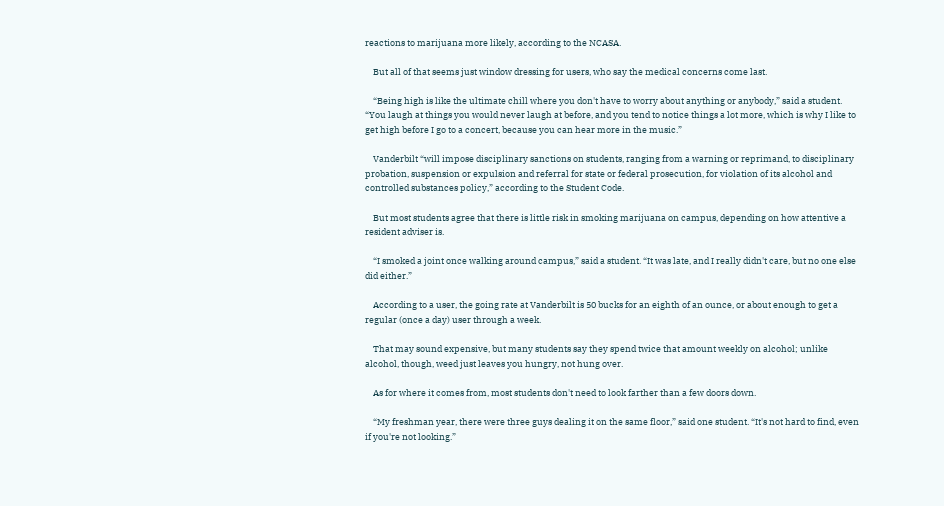reactions to marijuana more likely, according to the NCASA.

    But all of that seems just window dressing for users, who say the medical concerns come last.

    “Being high is like the ultimate chill where you don't have to worry about anything or anybody,” said a student. “You laugh at things you would never laugh at before, and you tend to notice things a lot more, which is why I like to get high before I go to a concert, because you can hear more in the music.”

    Vanderbilt “will impose disciplinary sanctions on students, ranging from a warning or reprimand, to disciplinary probation, suspension or expulsion and referral for state or federal prosecution, for violation of its alcohol and controlled substances policy,” according to the Student Code.

    But most students agree that there is little risk in smoking marijuana on campus, depending on how attentive a resident adviser is.

    “I smoked a joint once walking around campus,” said a student. “It was late, and I really didn't care, but no one else did either.”

    According to a user, the going rate at Vanderbilt is 50 bucks for an eighth of an ounce, or about enough to get a regular (once a day) user through a week.

    That may sound expensive, but many students say they spend twice that amount weekly on alcohol; unlike alcohol, though, weed just leaves you hungry, not hung over.

    As for where it comes from, most students don't need to look farther than a few doors down.

    “My freshman year, there were three guys dealing it on the same floor,” said one student. “It's not hard to find, even if you're not looking.”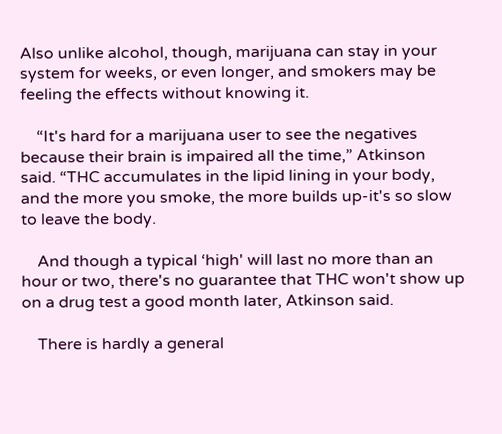Also unlike alcohol, though, marijuana can stay in your system for weeks, or even longer, and smokers may be feeling the effects without knowing it.

    “It's hard for a marijuana user to see the negatives because their brain is impaired all the time,” Atkinson said. “THC accumulates in the lipid lining in your body, and the more you smoke, the more builds up-it's so slow to leave the body.

    And though a typical ‘high' will last no more than an hour or two, there's no guarantee that THC won't show up on a drug test a good month later, Atkinson said.

    There is hardly a general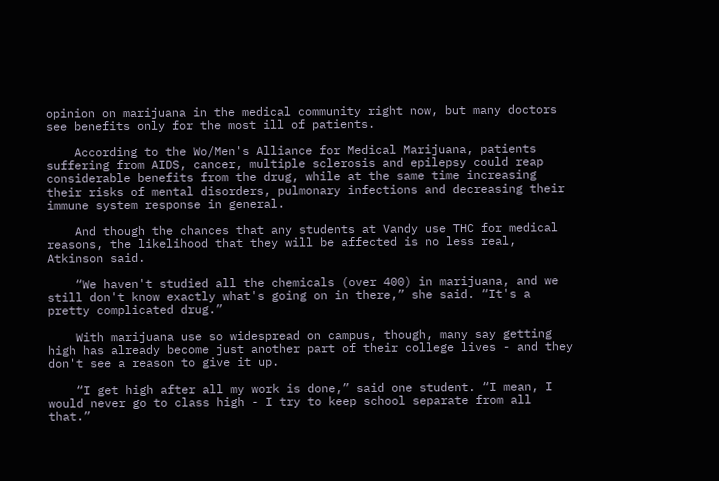opinion on marijuana in the medical community right now, but many doctors see benefits only for the most ill of patients.

    According to the Wo/Men's Alliance for Medical Marijuana, patients suffering from AIDS, cancer, multiple sclerosis and epilepsy could reap considerable benefits from the drug, while at the same time increasing their risks of mental disorders, pulmonary infections and decreasing their immune system response in general.

    And though the chances that any students at Vandy use THC for medical reasons, the likelihood that they will be affected is no less real, Atkinson said.

    “We haven't studied all the chemicals (over 400) in marijuana, and we still don't know exactly what's going on in there,” she said. “It's a pretty complicated drug.”

    With marijuana use so widespread on campus, though, many say getting high has already become just another part of their college lives - and they don't see a reason to give it up.

    “I get high after all my work is done,” said one student. “I mean, I would never go to class high - I try to keep school separate from all that.”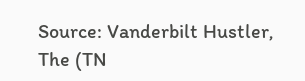Source: Vanderbilt Hustler, The (TN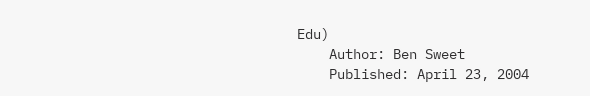Edu)
    Author: Ben Sweet
    Published: April 23, 2004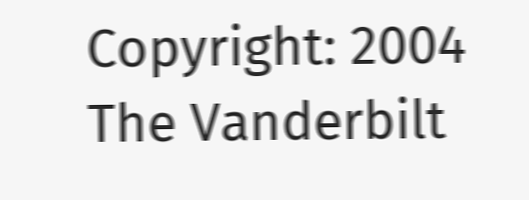Copyright: 2004 The Vanderbilt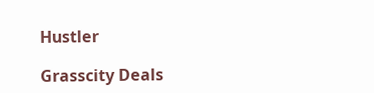Hustler

Grasscity Deals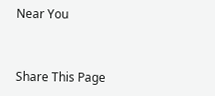Near You


Share This Page